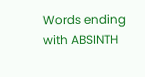Words ending with ABSINTH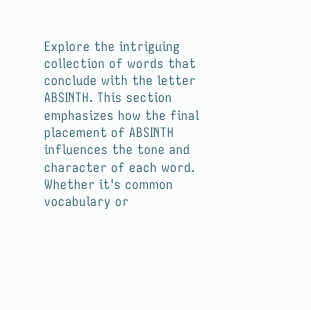Explore the intriguing collection of words that conclude with the letter ABSINTH. This section emphasizes how the final placement of ABSINTH influences the tone and character of each word. Whether it's common vocabulary or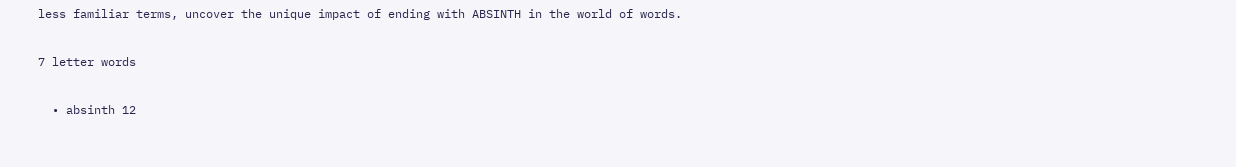less familiar terms, uncover the unique impact of ending with ABSINTH in the world of words.

7 letter words

  • absinth 12